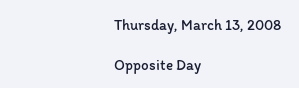Thursday, March 13, 2008

Opposite Day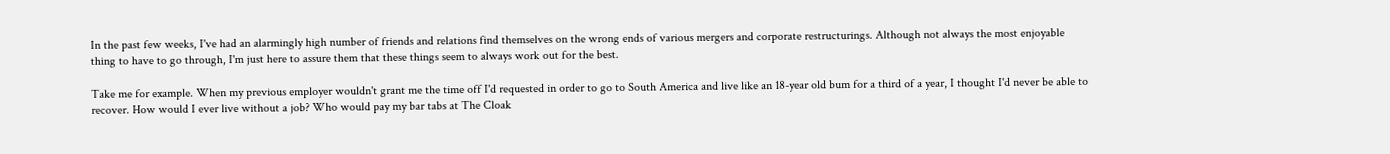In the past few weeks, I've had an alarmingly high number of friends and relations find themselves on the wrong ends of various mergers and corporate restructurings. Although not always the most enjoyable thing to have to go through, I'm just here to assure them that these things seem to always work out for the best.

Take me for example. When my previous employer wouldn't grant me the time off I'd requested in order to go to South America and live like an 18-year old bum for a third of a year, I thought I'd never be able to recover. How would I ever live without a job? Who would pay my bar tabs at The Cloak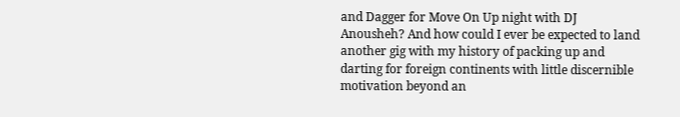and Dagger for Move On Up night with DJ Anousheh? And how could I ever be expected to land another gig with my history of packing up and darting for foreign continents with little discernible motivation beyond an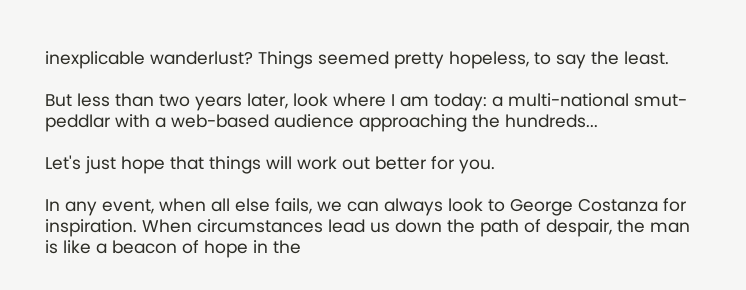inexplicable wanderlust? Things seemed pretty hopeless, to say the least.

But less than two years later, look where I am today: a multi-national smut-peddlar with a web-based audience approaching the hundreds...

Let's just hope that things will work out better for you.

In any event, when all else fails, we can always look to George Costanza for inspiration. When circumstances lead us down the path of despair, the man is like a beacon of hope in the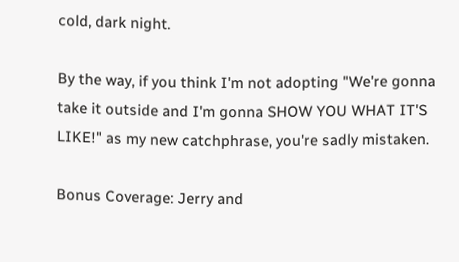cold, dark night.

By the way, if you think I'm not adopting "We're gonna take it outside and I'm gonna SHOW YOU WHAT IT'S LIKE!" as my new catchphrase, you're sadly mistaken.

Bonus Coverage: Jerry and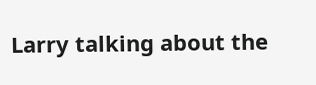Larry talking about the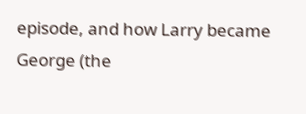episode, and how Larry became George (the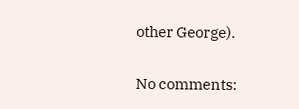other George).

No comments: